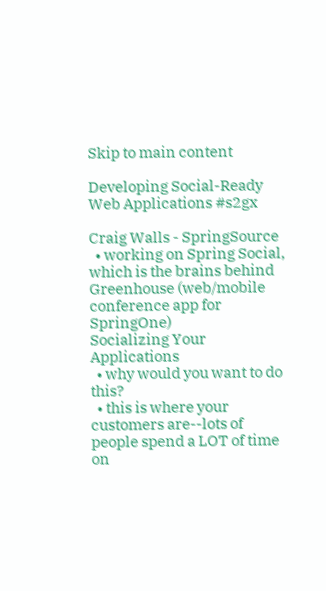Skip to main content

Developing Social-Ready Web Applications #s2gx

Craig Walls - SpringSource
  • working on Spring Social, which is the brains behind Greenhouse (web/mobile conference app for SpringOne)
Socializing Your Applications
  • why would you want to do this?
  • this is where your customers are--lots of people spend a LOT of time on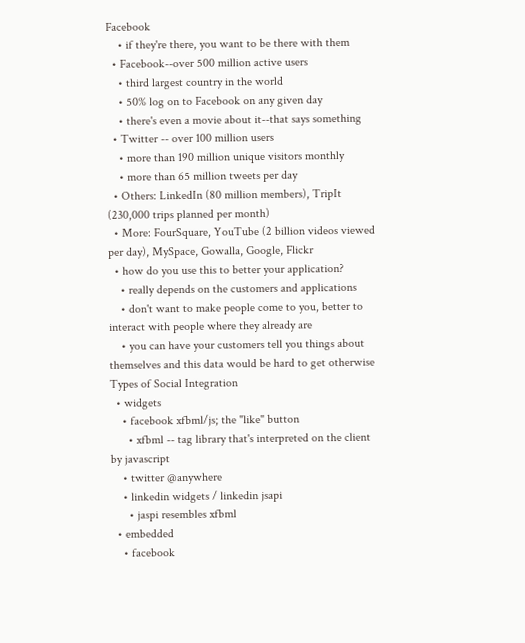Facebook
    • if they're there, you want to be there with them
  • Facebook--over 500 million active users
    • third largest country in the world
    • 50% log on to Facebook on any given day
    • there's even a movie about it--that says something
  • Twitter -- over 100 million users
    • more than 190 million unique visitors monthly
    • more than 65 million tweets per day
  • Others: LinkedIn (80 million members), TripIt (230,000 trips planned per month)
  • More: FourSquare, YouTube (2 billion videos viewed per day), MySpace, Gowalla, Google, Flickr
  • how do you use this to better your application?
    • really depends on the customers and applications
    • don't want to make people come to you, better to interact with people where they already are
    • you can have your customers tell you things about themselves and this data would be hard to get otherwise
Types of Social Integration
  • widgets
    • facebook xfbml/js; the "like" button
      • xfbml -- tag library that's interpreted on the client by javascript
    • twitter @anywhere
    • linkedin widgets / linkedin jsapi
      • jaspi resembles xfbml
  • embedded
    • facebook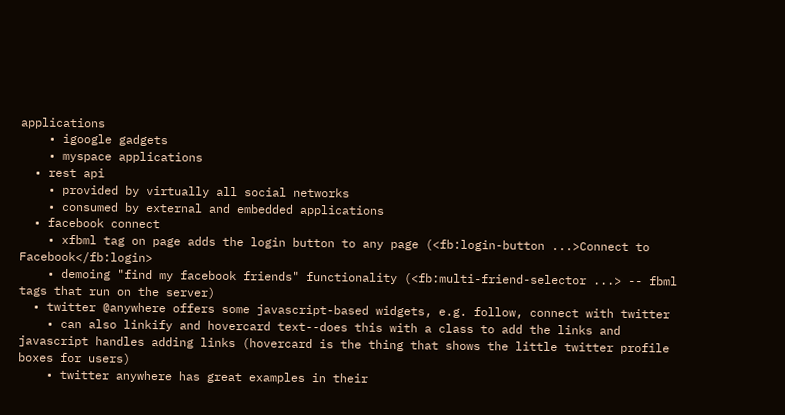applications
    • igoogle gadgets
    • myspace applications
  • rest api
    • provided by virtually all social networks
    • consumed by external and embedded applications
  • facebook connect
    • xfbml tag on page adds the login button to any page (<fb:login-button ...>Connect to Facebook</fb:login>
    • demoing "find my facebook friends" functionality (<fb:multi-friend-selector ...> -- fbml tags that run on the server)
  • twitter @anywhere offers some javascript-based widgets, e.g. follow, connect with twitter
    • can also linkify and hovercard text--does this with a class to add the links and javascript handles adding links (hovercard is the thing that shows the little twitter profile boxes for users)
    • twitter anywhere has great examples in their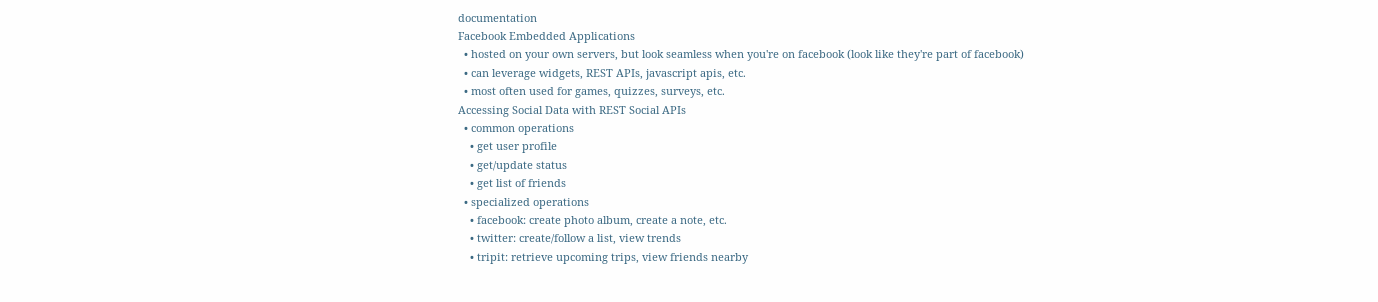documentation
Facebook Embedded Applications
  • hosted on your own servers, but look seamless when you're on facebook (look like they're part of facebook)
  • can leverage widgets, REST APIs, javascript apis, etc.
  • most often used for games, quizzes, surveys, etc.
Accessing Social Data with REST Social APIs
  • common operations
    • get user profile
    • get/update status
    • get list of friends
  • specialized operations
    • facebook: create photo album, create a note, etc.
    • twitter: create/follow a list, view trends
    • tripit: retrieve upcoming trips, view friends nearby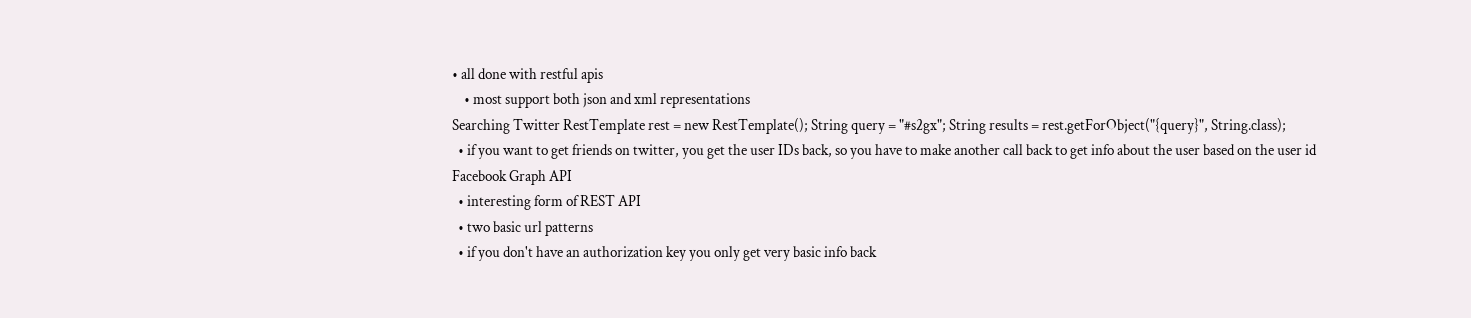• all done with restful apis
    • most support both json and xml representations
Searching Twitter RestTemplate rest = new RestTemplate(); String query = "#s2gx"; String results = rest.getForObject("{query}", String.class);
  • if you want to get friends on twitter, you get the user IDs back, so you have to make another call back to get info about the user based on the user id
Facebook Graph API
  • interesting form of REST API
  • two basic url patterns
  • if you don't have an authorization key you only get very basic info back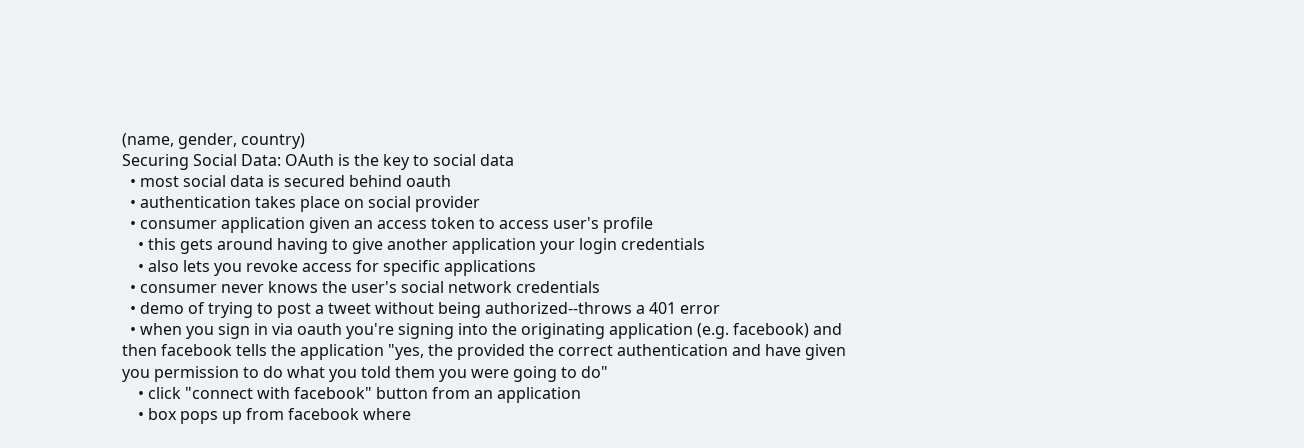(name, gender, country)
Securing Social Data: OAuth is the key to social data
  • most social data is secured behind oauth
  • authentication takes place on social provider
  • consumer application given an access token to access user's profile
    • this gets around having to give another application your login credentials
    • also lets you revoke access for specific applications
  • consumer never knows the user's social network credentials
  • demo of trying to post a tweet without being authorized--throws a 401 error
  • when you sign in via oauth you're signing into the originating application (e.g. facebook) and then facebook tells the application "yes, the provided the correct authentication and have given you permission to do what you told them you were going to do"
    • click "connect with facebook" button from an application
    • box pops up from facebook where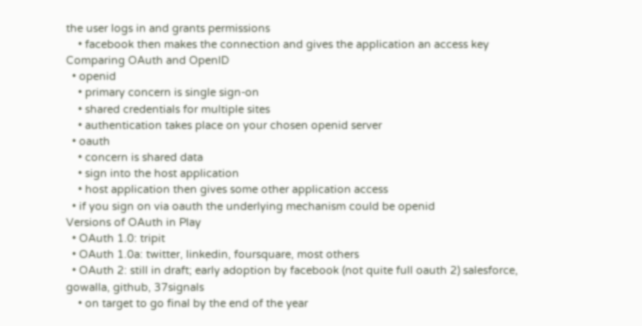the user logs in and grants permissions
    • facebook then makes the connection and gives the application an access key
Comparing OAuth and OpenID
  • openid
    • primary concern is single sign-on
    • shared credentials for multiple sites
    • authentication takes place on your chosen openid server
  • oauth
    • concern is shared data
    • sign into the host application
    • host application then gives some other application access
  • if you sign on via oauth the underlying mechanism could be openid
Versions of OAuth in Play
  • OAuth 1.0: tripit
  • OAuth 1.0a: twitter, linkedin, foursquare, most others
  • OAuth 2: still in draft; early adoption by facebook (not quite full oauth 2) salesforce, gowalla, github, 37signals
    • on target to go final by the end of the year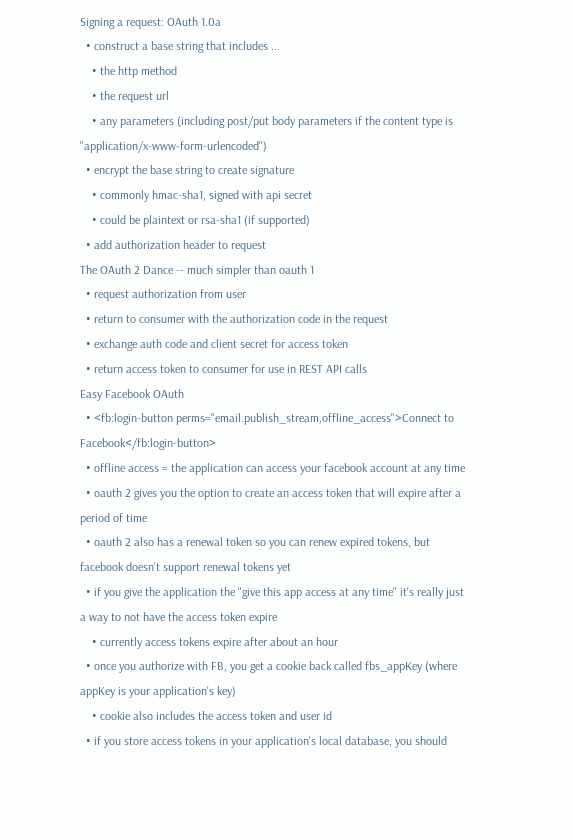Signing a request: OAuth 1.0a
  • construct a base string that includes ...
    • the http method
    • the request url
    • any parameters (including post/put body parameters if the content type is "application/x-www-form-urlencoded")
  • encrypt the base string to create signature
    • commonly hmac-sha1, signed with api secret
    • could be plaintext or rsa-sha1 (if supported)
  • add authorization header to request
The OAuth 2 Dance -- much simpler than oauth 1
  • request authorization from user
  • return to consumer with the authorization code in the request
  • exchange auth code and client secret for access token
  • return access token to consumer for use in REST API calls
Easy Facebook OAuth
  • <fb:login-button perms="email.publish_stream,offline_access">Connect to Facebook</fb:login-button>
  • offline access = the application can access your facebook account at any time
  • oauth 2 gives you the option to create an access token that will expire after a period of time
  • oauth 2 also has a renewal token so you can renew expired tokens, but facebook doesn't support renewal tokens yet
  • if you give the application the "give this app access at any time" it's really just a way to not have the access token expire
    • currently access tokens expire after about an hour
  • once you authorize with FB, you get a cookie back called fbs_appKey (where appKey is your application's key)
    • cookie also includes the access token and user id
  • if you store access tokens in your application's local database, you should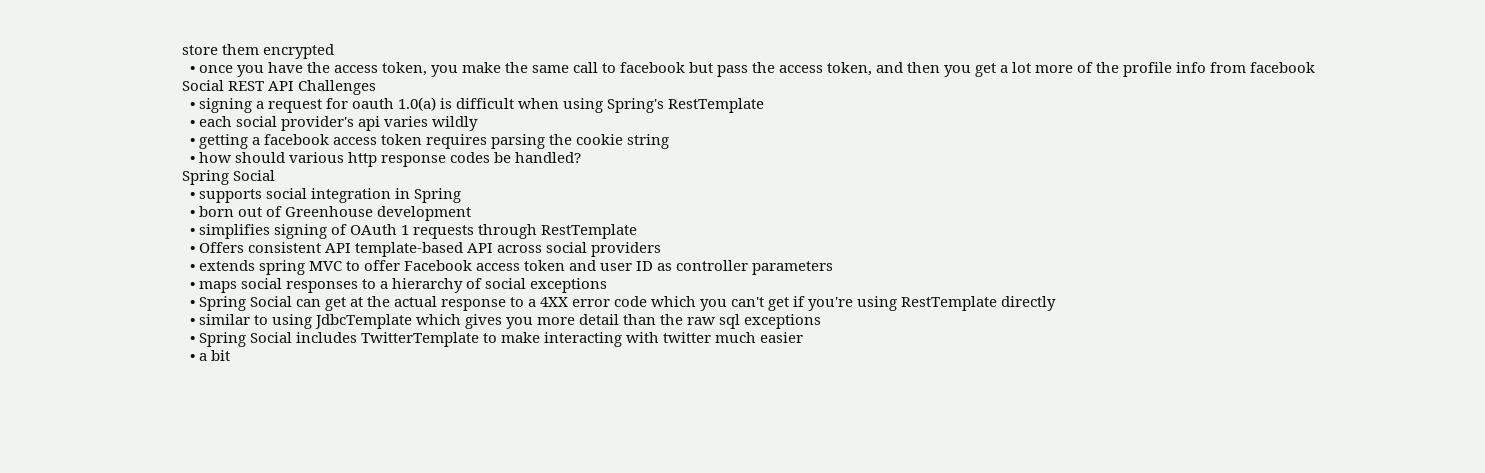store them encrypted
  • once you have the access token, you make the same call to facebook but pass the access token, and then you get a lot more of the profile info from facebook
Social REST API Challenges
  • signing a request for oauth 1.0(a) is difficult when using Spring's RestTemplate
  • each social provider's api varies wildly
  • getting a facebook access token requires parsing the cookie string
  • how should various http response codes be handled?
Spring Social
  • supports social integration in Spring
  • born out of Greenhouse development
  • simplifies signing of OAuth 1 requests through RestTemplate
  • Offers consistent API template-based API across social providers
  • extends spring MVC to offer Facebook access token and user ID as controller parameters
  • maps social responses to a hierarchy of social exceptions
  • Spring Social can get at the actual response to a 4XX error code which you can't get if you're using RestTemplate directly
  • similar to using JdbcTemplate which gives you more detail than the raw sql exceptions
  • Spring Social includes TwitterTemplate to make interacting with twitter much easier
  • a bit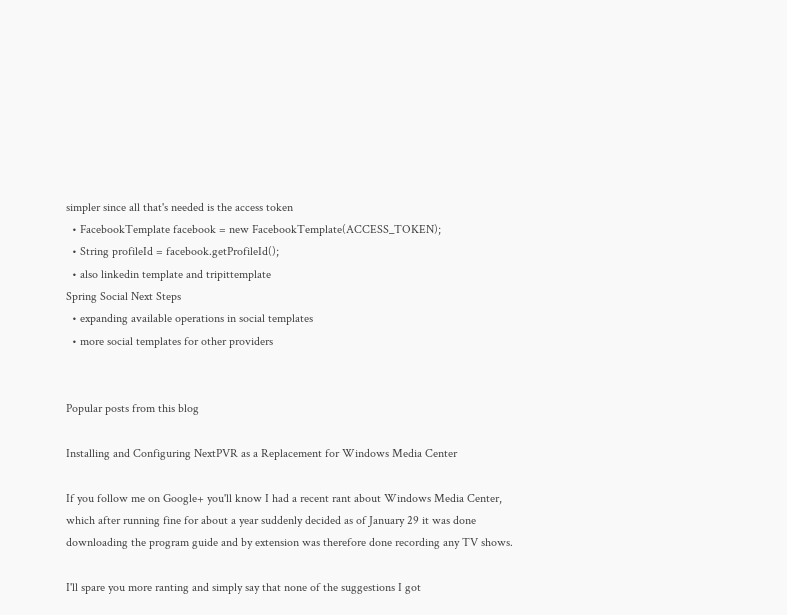simpler since all that's needed is the access token
  • FacebookTemplate facebook = new FacebookTemplate(ACCESS_TOKEN);
  • String profileId = facebook.getProfileId();
  • also linkedin template and tripittemplate
Spring Social Next Steps
  • expanding available operations in social templates
  • more social templates for other providers


Popular posts from this blog

Installing and Configuring NextPVR as a Replacement for Windows Media Center

If you follow me on Google+ you'll know I had a recent rant about Windows Media Center, which after running fine for about a year suddenly decided as of January 29 it was done downloading the program guide and by extension was therefore done recording any TV shows.

I'll spare you more ranting and simply say that none of the suggestions I got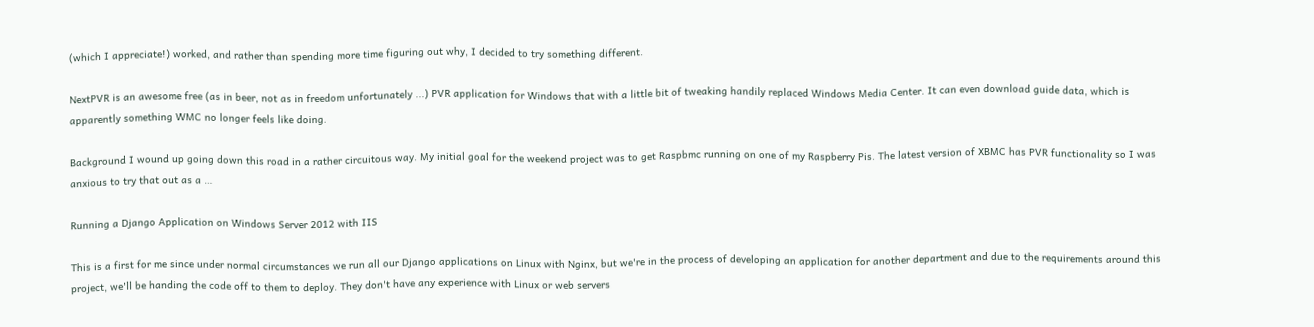(which I appreciate!) worked, and rather than spending more time figuring out why, I decided to try something different.

NextPVR is an awesome free (as in beer, not as in freedom unfortunately ...) PVR application for Windows that with a little bit of tweaking handily replaced Windows Media Center. It can even download guide data, which is apparently something WMC no longer feels like doing.

Background I wound up going down this road in a rather circuitous way. My initial goal for the weekend project was to get Raspbmc running on one of my Raspberry Pis. The latest version of XBMC has PVR functionality so I was anxious to try that out as a …

Running a Django Application on Windows Server 2012 with IIS

This is a first for me since under normal circumstances we run all our Django applications on Linux with Nginx, but we're in the process of developing an application for another department and due to the requirements around this project, we'll be handing the code off to them to deploy. They don't have any experience with Linux or web servers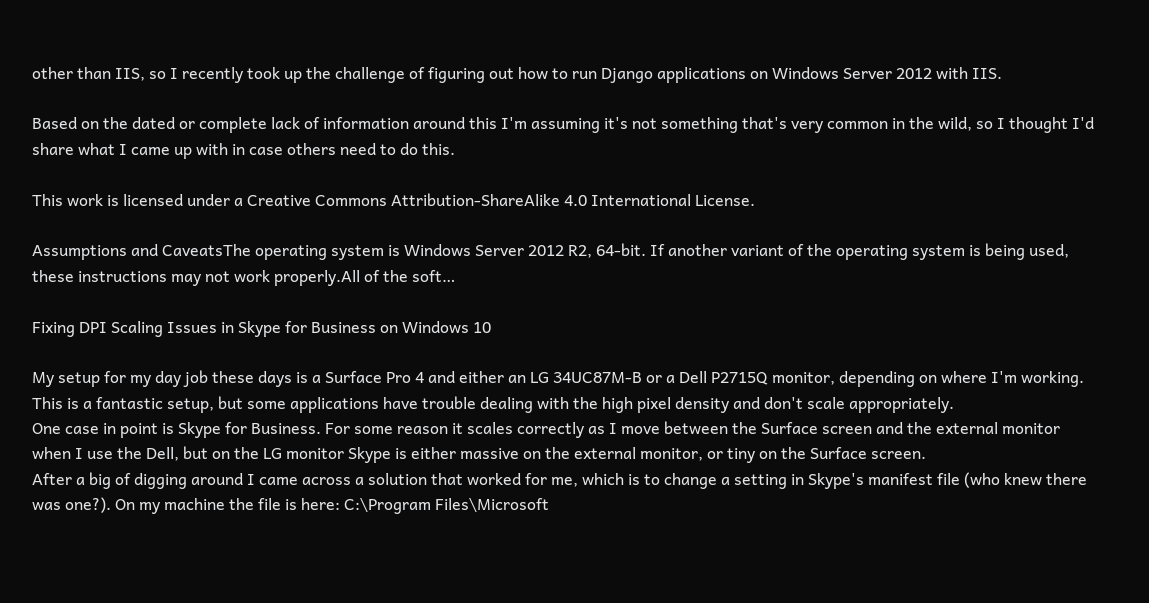other than IIS, so I recently took up the challenge of figuring out how to run Django applications on Windows Server 2012 with IIS.

Based on the dated or complete lack of information around this I'm assuming it's not something that's very common in the wild, so I thought I'd share what I came up with in case others need to do this.

This work is licensed under a Creative Commons Attribution-ShareAlike 4.0 International License.

Assumptions and CaveatsThe operating system is Windows Server 2012 R2, 64-bit. If another variant of the operating system is being used, these instructions may not work properly.All of the soft…

Fixing DPI Scaling Issues in Skype for Business on Windows 10

My setup for my day job these days is a Surface Pro 4 and either an LG 34UC87M-B or a Dell P2715Q monitor, depending on where I'm working. This is a fantastic setup, but some applications have trouble dealing with the high pixel density and don't scale appropriately.
One case in point is Skype for Business. For some reason it scales correctly as I move between the Surface screen and the external monitor when I use the Dell, but on the LG monitor Skype is either massive on the external monitor, or tiny on the Surface screen.
After a big of digging around I came across a solution that worked for me, which is to change a setting in Skype's manifest file (who knew there was one?). On my machine the file is here: C:\Program Files\Microsoft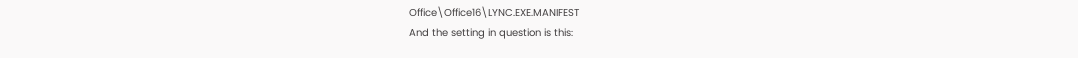Office\Office16\LYNC.EXE.MANIFEST
And the setting in question is this: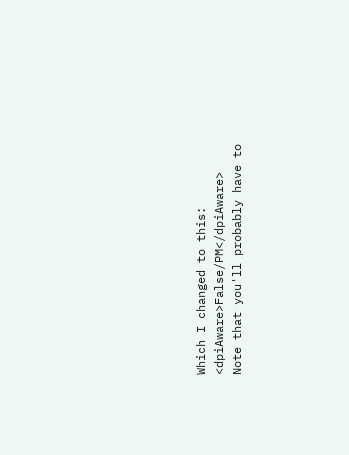Which I changed to this: <dpiAware>False/PM</dpiAware>
Note that you'll probably have to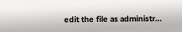edit the file as administr…